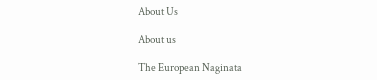About Us

About us

The European Naginata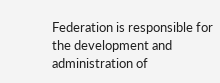Federation is responsible for the development and administration of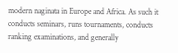modern naginata in Europe and Africa. As such it conducts seminars, runs tournaments, conducts ranking examinations, and generally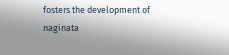fosters the development of naginata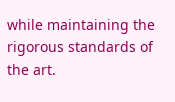while maintaining the rigorous standards of the art.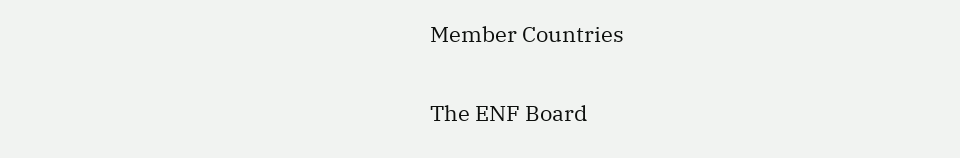Member Countries

The ENF Board